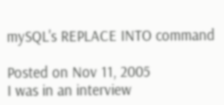mySQL's REPLACE INTO command

Posted on Nov 11, 2005
I was in an interview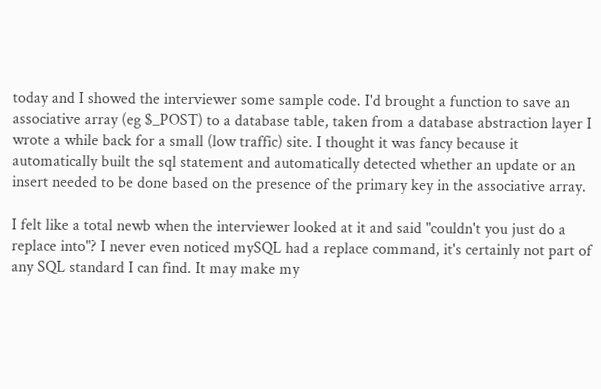today and I showed the interviewer some sample code. I'd brought a function to save an associative array (eg $_POST) to a database table, taken from a database abstraction layer I wrote a while back for a small (low traffic) site. I thought it was fancy because it automatically built the sql statement and automatically detected whether an update or an insert needed to be done based on the presence of the primary key in the associative array.

I felt like a total newb when the interviewer looked at it and said "couldn't you just do a replace into"? I never even noticed mySQL had a replace command, it's certainly not part of any SQL standard I can find. It may make my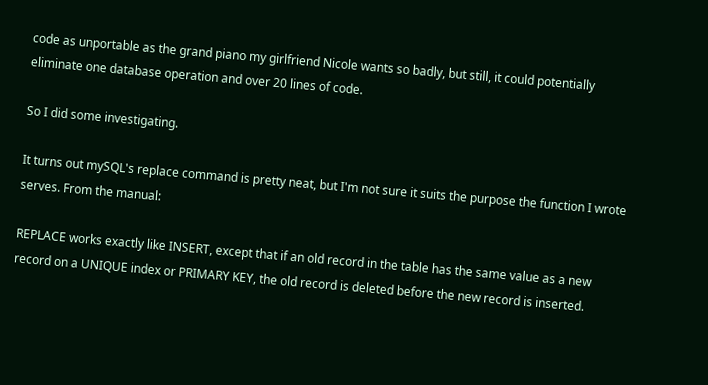code as unportable as the grand piano my girlfriend Nicole wants so badly, but still, it could potentially eliminate one database operation and over 20 lines of code.

So I did some investigating.

It turns out mySQL's replace command is pretty neat, but I'm not sure it suits the purpose the function I wrote serves. From the manual:

REPLACE works exactly like INSERT, except that if an old record in the table has the same value as a new record on a UNIQUE index or PRIMARY KEY, the old record is deleted before the new record is inserted.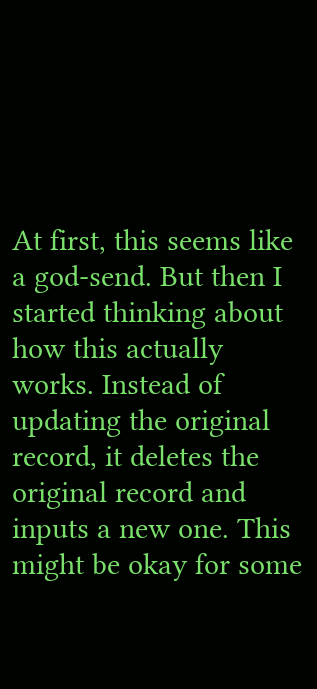At first, this seems like a god-send. But then I started thinking about how this actually works. Instead of updating the original record, it deletes the original record and inputs a new one. This might be okay for some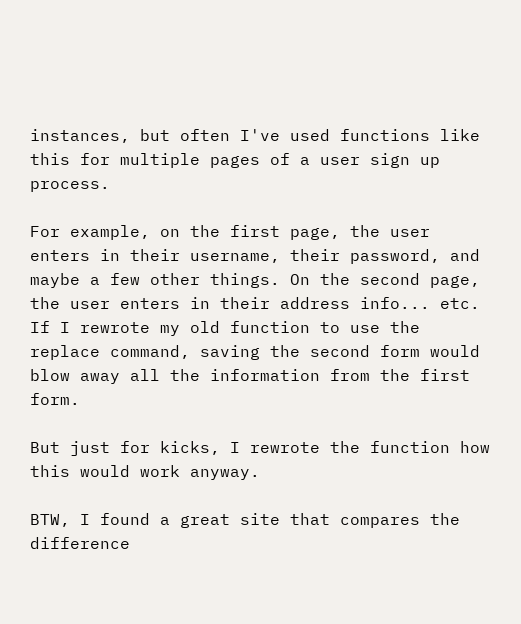instances, but often I've used functions like this for multiple pages of a user sign up process.

For example, on the first page, the user enters in their username, their password, and maybe a few other things. On the second page, the user enters in their address info... etc. If I rewrote my old function to use the replace command, saving the second form would blow away all the information from the first form.

But just for kicks, I rewrote the function how this would work anyway.

BTW, I found a great site that compares the difference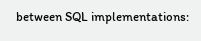between SQL implementations: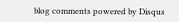blog comments powered by Disqus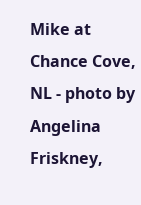Mike at Chance Cove, NL - photo by Angelina Friskney,